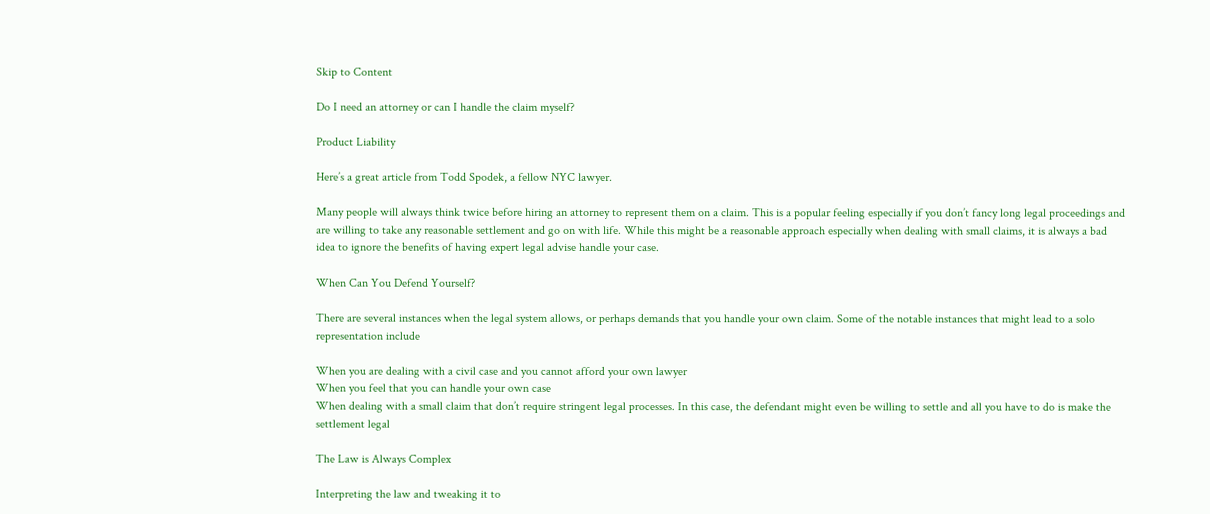Skip to Content

Do I need an attorney or can I handle the claim myself?

Product Liability

Here’s a great article from Todd Spodek, a fellow NYC lawyer.

Many people will always think twice before hiring an attorney to represent them on a claim. This is a popular feeling especially if you don’t fancy long legal proceedings and are willing to take any reasonable settlement and go on with life. While this might be a reasonable approach especially when dealing with small claims, it is always a bad idea to ignore the benefits of having expert legal advise handle your case.

When Can You Defend Yourself?

There are several instances when the legal system allows, or perhaps demands that you handle your own claim. Some of the notable instances that might lead to a solo representation include

When you are dealing with a civil case and you cannot afford your own lawyer
When you feel that you can handle your own case
When dealing with a small claim that don’t require stringent legal processes. In this case, the defendant might even be willing to settle and all you have to do is make the settlement legal

The Law is Always Complex

Interpreting the law and tweaking it to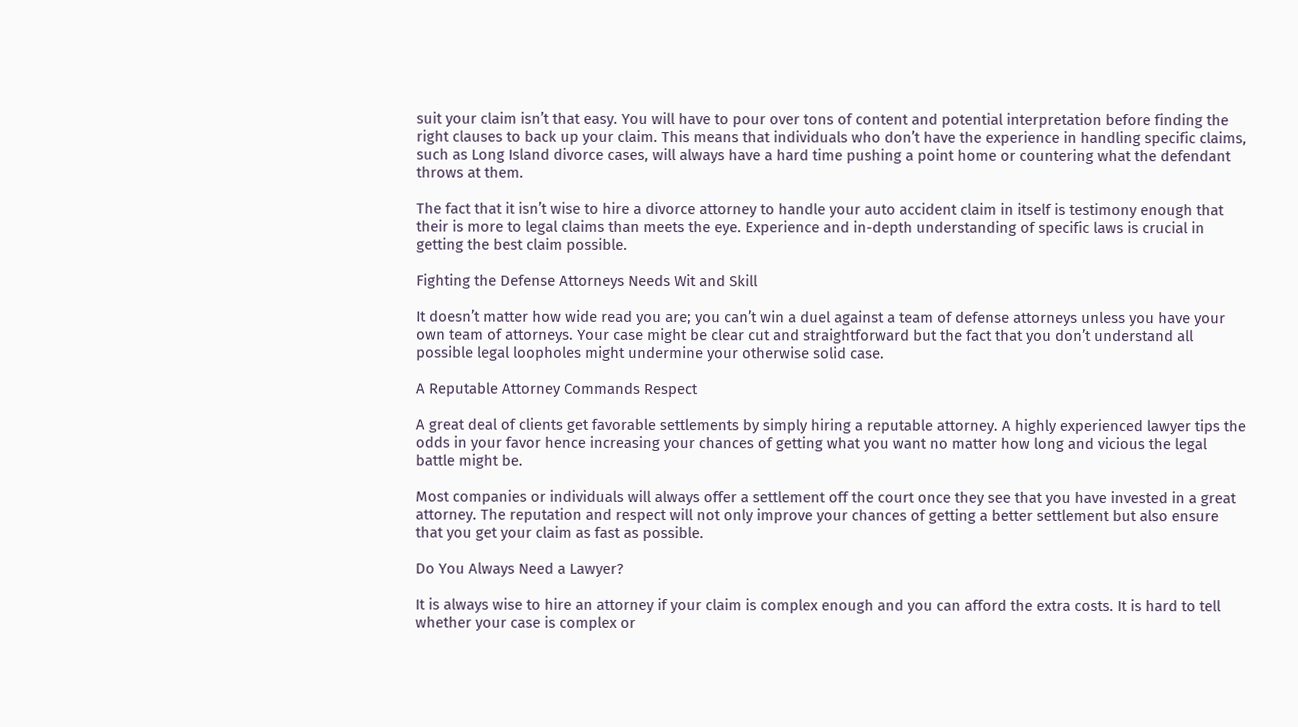suit your claim isn’t that easy. You will have to pour over tons of content and potential interpretation before finding the right clauses to back up your claim. This means that individuals who don’t have the experience in handling specific claims, such as Long Island divorce cases, will always have a hard time pushing a point home or countering what the defendant throws at them.

The fact that it isn’t wise to hire a divorce attorney to handle your auto accident claim in itself is testimony enough that their is more to legal claims than meets the eye. Experience and in-depth understanding of specific laws is crucial in getting the best claim possible.

Fighting the Defense Attorneys Needs Wit and Skill

It doesn’t matter how wide read you are; you can’t win a duel against a team of defense attorneys unless you have your own team of attorneys. Your case might be clear cut and straightforward but the fact that you don’t understand all possible legal loopholes might undermine your otherwise solid case.

A Reputable Attorney Commands Respect

A great deal of clients get favorable settlements by simply hiring a reputable attorney. A highly experienced lawyer tips the odds in your favor hence increasing your chances of getting what you want no matter how long and vicious the legal battle might be.

Most companies or individuals will always offer a settlement off the court once they see that you have invested in a great attorney. The reputation and respect will not only improve your chances of getting a better settlement but also ensure that you get your claim as fast as possible.

Do You Always Need a Lawyer?

It is always wise to hire an attorney if your claim is complex enough and you can afford the extra costs. It is hard to tell whether your case is complex or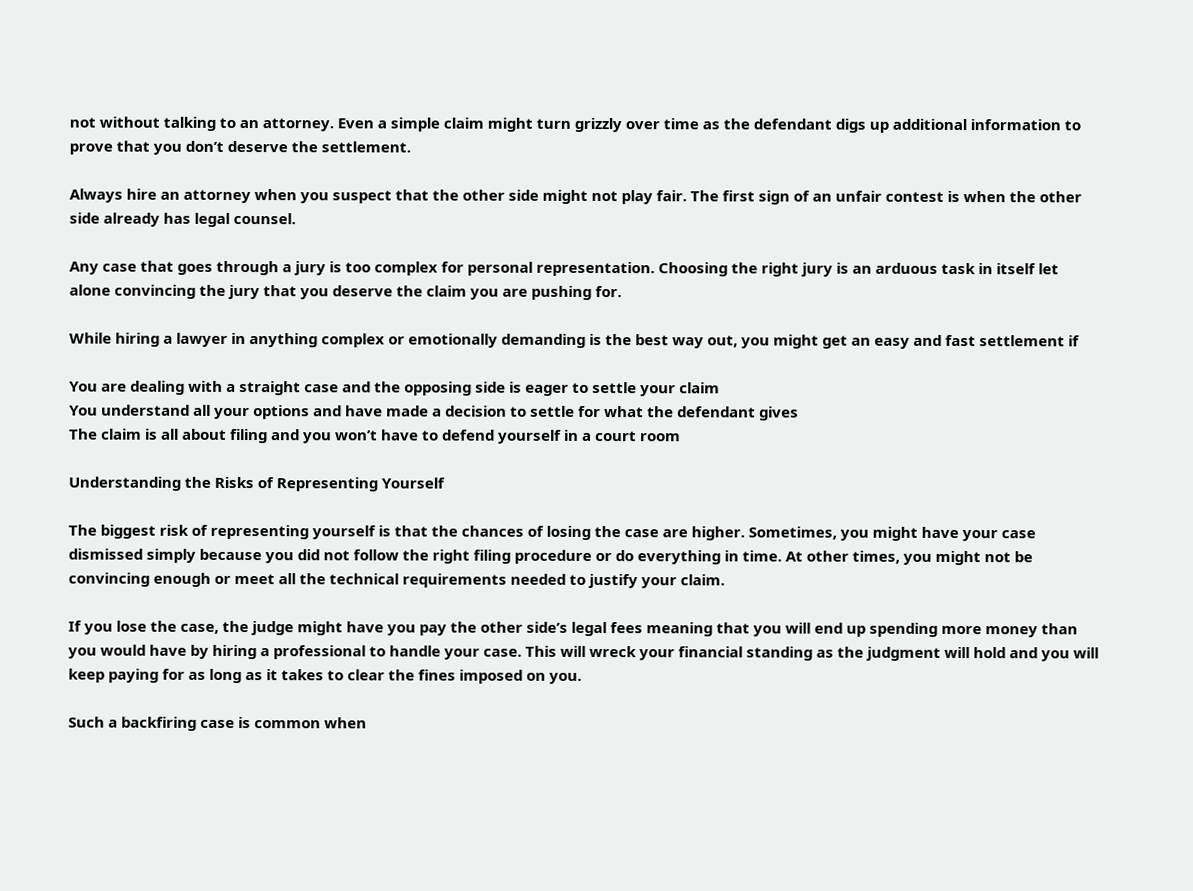not without talking to an attorney. Even a simple claim might turn grizzly over time as the defendant digs up additional information to prove that you don’t deserve the settlement.

Always hire an attorney when you suspect that the other side might not play fair. The first sign of an unfair contest is when the other side already has legal counsel.

Any case that goes through a jury is too complex for personal representation. Choosing the right jury is an arduous task in itself let alone convincing the jury that you deserve the claim you are pushing for.

While hiring a lawyer in anything complex or emotionally demanding is the best way out, you might get an easy and fast settlement if

You are dealing with a straight case and the opposing side is eager to settle your claim
You understand all your options and have made a decision to settle for what the defendant gives
The claim is all about filing and you won’t have to defend yourself in a court room

Understanding the Risks of Representing Yourself

The biggest risk of representing yourself is that the chances of losing the case are higher. Sometimes, you might have your case dismissed simply because you did not follow the right filing procedure or do everything in time. At other times, you might not be convincing enough or meet all the technical requirements needed to justify your claim.

If you lose the case, the judge might have you pay the other side’s legal fees meaning that you will end up spending more money than you would have by hiring a professional to handle your case. This will wreck your financial standing as the judgment will hold and you will keep paying for as long as it takes to clear the fines imposed on you.

Such a backfiring case is common when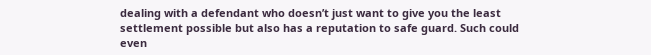dealing with a defendant who doesn’t just want to give you the least settlement possible but also has a reputation to safe guard. Such could even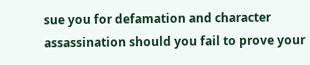sue you for defamation and character assassination should you fail to prove your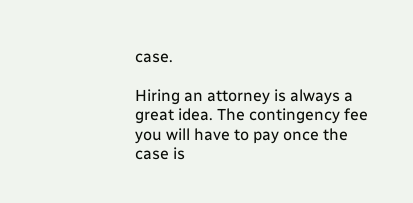case.

Hiring an attorney is always a great idea. The contingency fee you will have to pay once the case is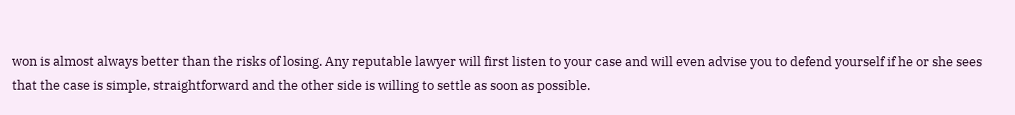won is almost always better than the risks of losing. Any reputable lawyer will first listen to your case and will even advise you to defend yourself if he or she sees that the case is simple, straightforward and the other side is willing to settle as soon as possible.